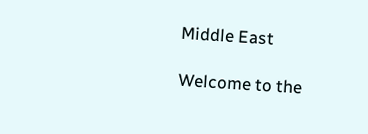Middle East

Welcome to the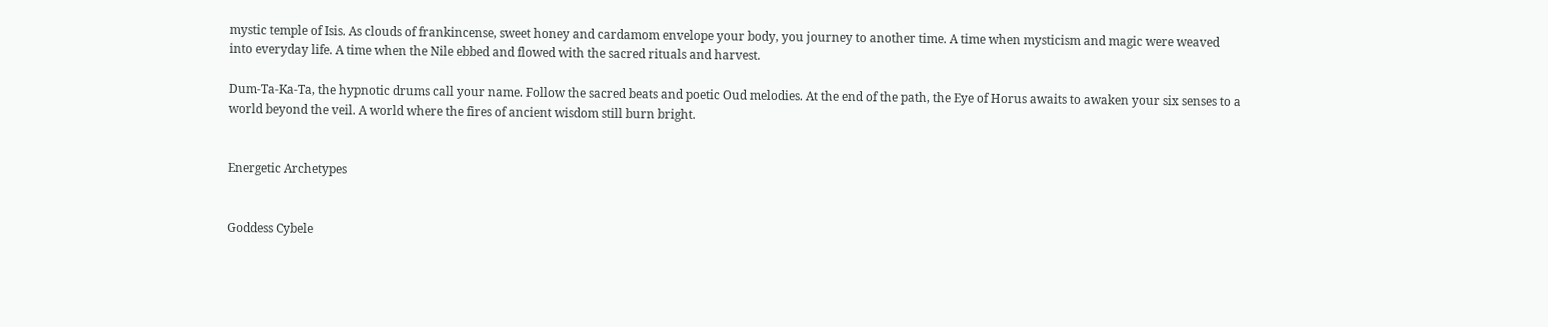mystic temple of Isis. As clouds of frankincense, sweet honey and cardamom envelope your body, you journey to another time. A time when mysticism and magic were weaved into everyday life. A time when the Nile ebbed and flowed with the sacred rituals and harvest.

Dum-Ta-Ka-Ta, the hypnotic drums call your name. Follow the sacred beats and poetic Oud melodies. At the end of the path, the Eye of Horus awaits to awaken your six senses to a world beyond the veil. A world where the fires of ancient wisdom still burn bright.


Energetic Archetypes


Goddess Cybele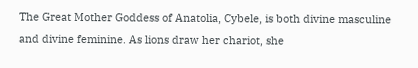The Great Mother Goddess of Anatolia, Cybele, is both divine masculine and divine feminine. As lions draw her chariot, she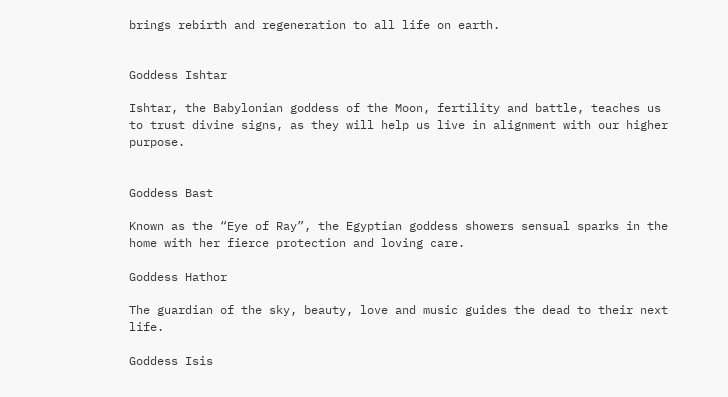brings rebirth and regeneration to all life on earth.


Goddess Ishtar

Ishtar, the Babylonian goddess of the Moon, fertility and battle, teaches us to trust divine signs, as they will help us live in alignment with our higher purpose.


Goddess Bast

Known as the “Eye of Ray”, the Egyptian goddess showers sensual sparks in the home with her fierce protection and loving care.

Goddess Hathor

The guardian of the sky, beauty, love and music guides the dead to their next life.

Goddess Isis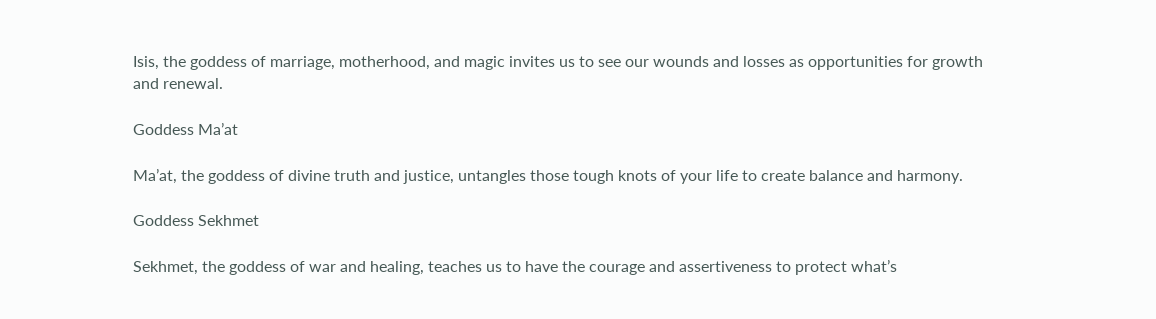Isis, the goddess of marriage, motherhood, and magic invites us to see our wounds and losses as opportunities for growth and renewal.

Goddess Ma’at

Ma’at, the goddess of divine truth and justice, untangles those tough knots of your life to create balance and harmony.

Goddess Sekhmet

Sekhmet, the goddess of war and healing, teaches us to have the courage and assertiveness to protect what’s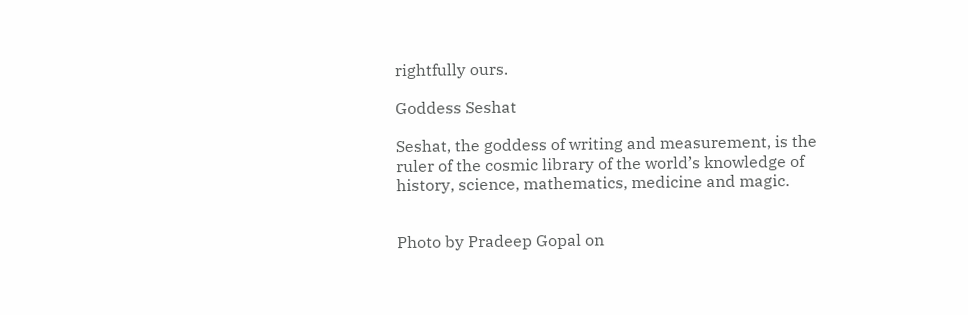rightfully ours.

Goddess Seshat

Seshat, the goddess of writing and measurement, is the ruler of the cosmic library of the world’s knowledge of history, science, mathematics, medicine and magic.


Photo by Pradeep Gopal on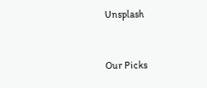Unsplash


Our Picks